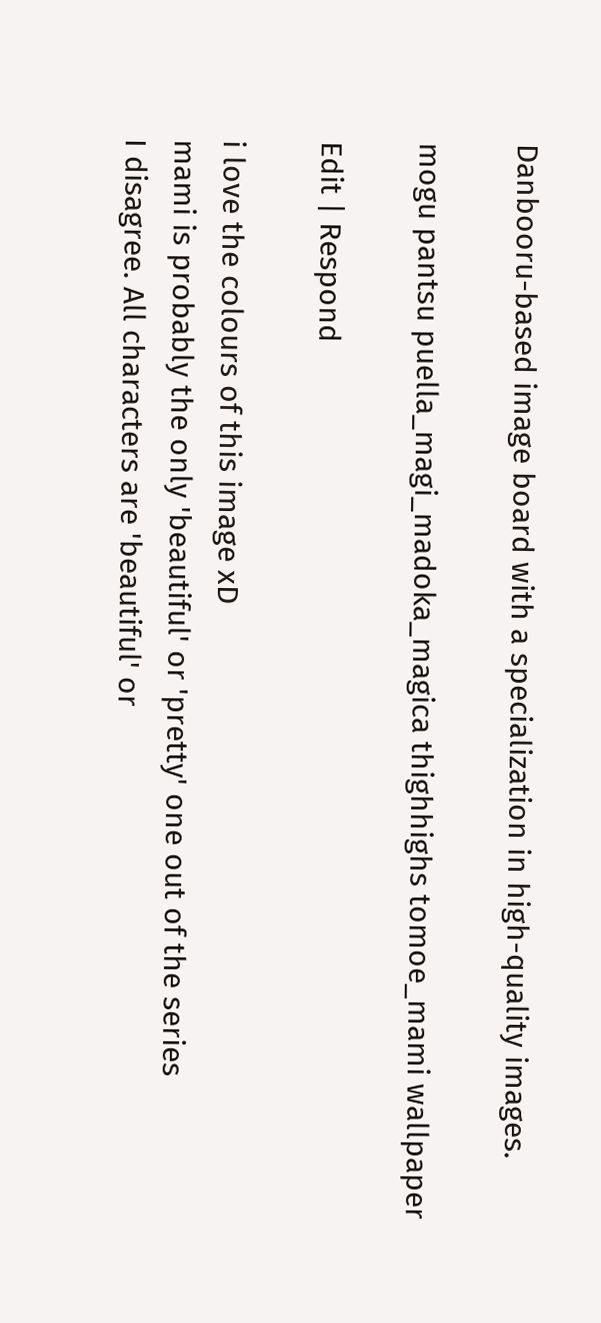Danbooru-based image board with a specialization in high-quality images.

mogu pantsu puella_magi_madoka_magica thighhighs tomoe_mami wallpaper

Edit | Respond

i love the colours of this image xD
mami is probably the only 'beautiful' or 'pretty' one out of the series
I disagree. All characters are 'beautiful' or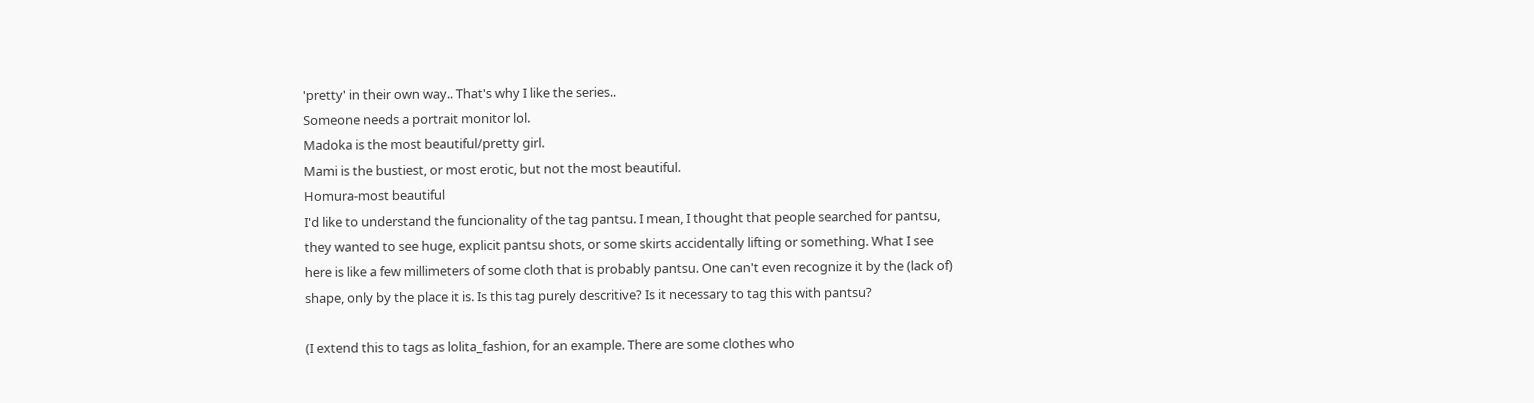'pretty' in their own way.. That's why I like the series..
Someone needs a portrait monitor lol.
Madoka is the most beautiful/pretty girl.
Mami is the bustiest, or most erotic, but not the most beautiful.
Homura-most beautiful
I'd like to understand the funcionality of the tag pantsu. I mean, I thought that people searched for pantsu, they wanted to see huge, explicit pantsu shots, or some skirts accidentally lifting or something. What I see here is like a few millimeters of some cloth that is probably pantsu. One can't even recognize it by the (lack of) shape, only by the place it is. Is this tag purely descritive? Is it necessary to tag this with pantsu?

(I extend this to tags as lolita_fashion, for an example. There are some clothes who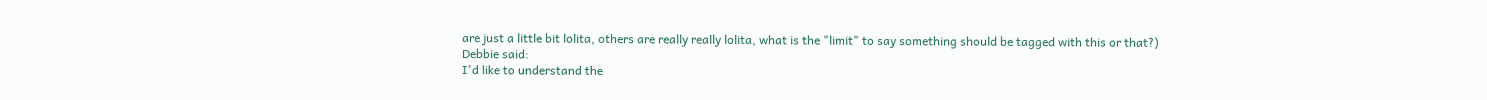are just a little bit lolita, others are really really lolita, what is the "limit" to say something should be tagged with this or that?)
Debbie said:
I'd like to understand the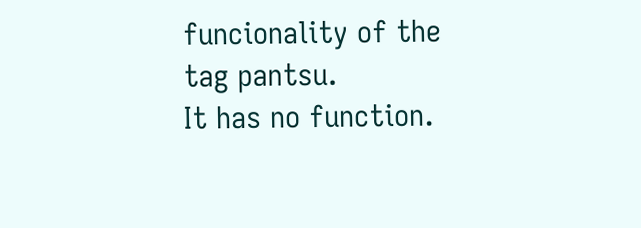funcionality of the tag pantsu.
It has no function.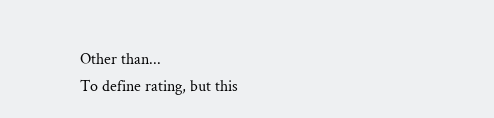Other than...
To define rating, but this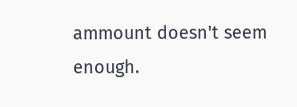ammount doesn't seem enough.